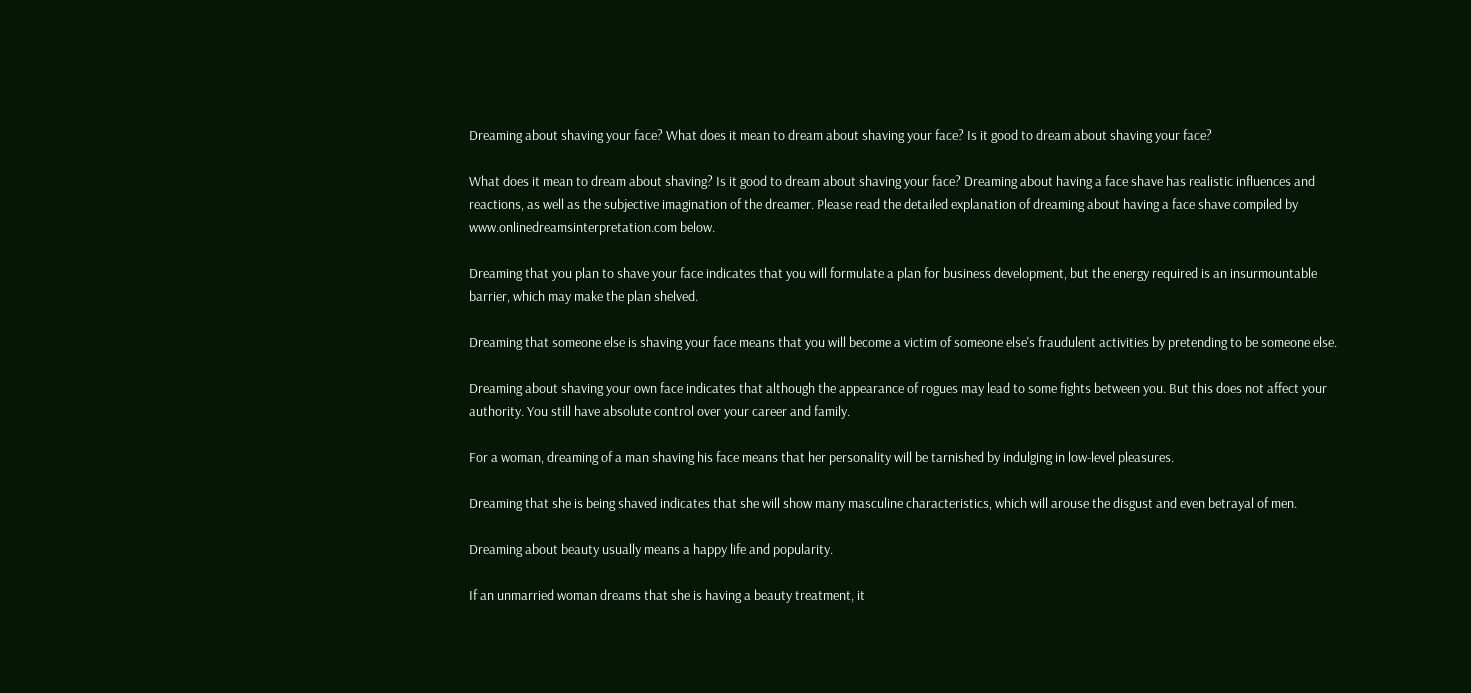Dreaming about shaving your face? What does it mean to dream about shaving your face? Is it good to dream about shaving your face?

What does it mean to dream about shaving? Is it good to dream about shaving your face? Dreaming about having a face shave has realistic influences and reactions, as well as the subjective imagination of the dreamer. Please read the detailed explanation of dreaming about having a face shave compiled by www.onlinedreamsinterpretation.com below.

Dreaming that you plan to shave your face indicates that you will formulate a plan for business development, but the energy required is an insurmountable barrier, which may make the plan shelved.

Dreaming that someone else is shaving your face means that you will become a victim of someone else's fraudulent activities by pretending to be someone else.

Dreaming about shaving your own face indicates that although the appearance of rogues may lead to some fights between you. But this does not affect your authority. You still have absolute control over your career and family.

For a woman, dreaming of a man shaving his face means that her personality will be tarnished by indulging in low-level pleasures.

Dreaming that she is being shaved indicates that she will show many masculine characteristics, which will arouse the disgust and even betrayal of men.

Dreaming about beauty usually means a happy life and popularity.

If an unmarried woman dreams that she is having a beauty treatment, it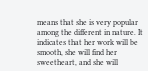means that she is very popular among the different in nature. It indicates that her work will be smooth, she will find her sweetheart, and she will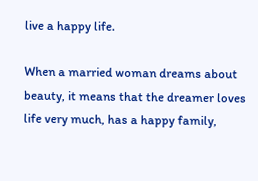live a happy life.

When a married woman dreams about beauty, it means that the dreamer loves life very much, has a happy family,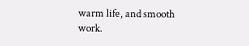warm life, and smooth work.